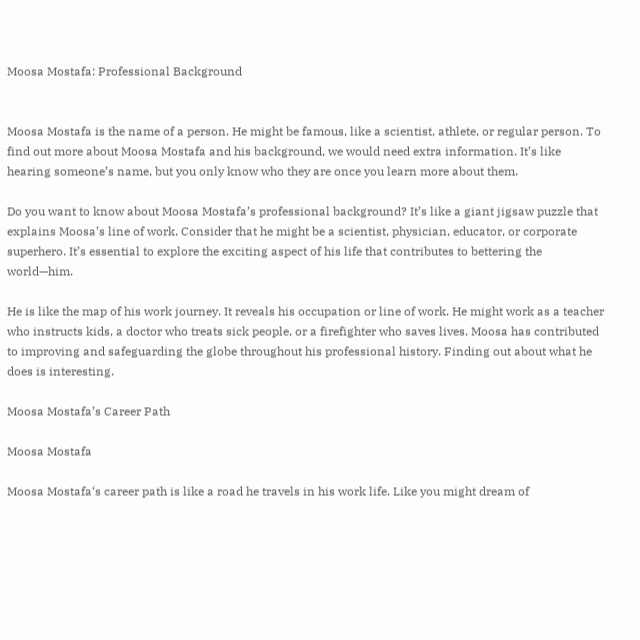Moosa Mostafa: Professional Background


Moosa Mostafa is the name of a person. He might be famous, like a scientist, athlete, or regular person. To find out more about Moosa Mostafa and his background, we would need extra information. It’s like hearing someone’s name, but you only know who they are once you learn more about them.

Do you want to know about Moosa Mostafa’s professional background? It’s like a giant jigsaw puzzle that explains Moosa’s line of work. Consider that he might be a scientist, physician, educator, or corporate superhero. It’s essential to explore the exciting aspect of his life that contributes to bettering the world—him.

He is like the map of his work journey. It reveals his occupation or line of work. He might work as a teacher who instructs kids, a doctor who treats sick people, or a firefighter who saves lives. Moosa has contributed to improving and safeguarding the globe throughout his professional history. Finding out about what he does is interesting.

Moosa Mostafa’s Career Path

Moosa Mostafa

Moosa Mostafa‘s career path is like a road he travels in his work life. Like you might dream of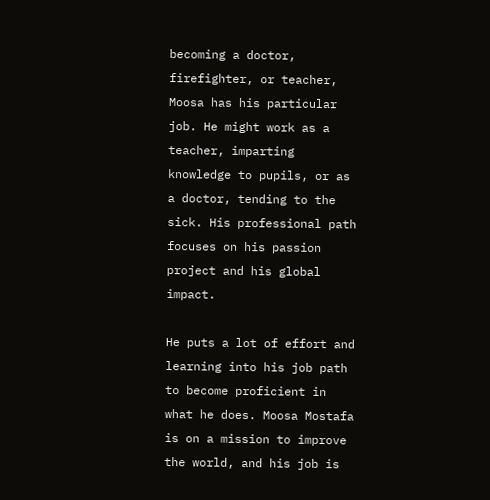becoming a doctor, firefighter, or teacher, Moosa has his particular job. He might work as a teacher, imparting knowledge to pupils, or as a doctor, tending to the sick. His professional path focuses on his passion project and his global impact.

He puts a lot of effort and learning into his job path to become proficient in what he does. Moosa Mostafa is on a mission to improve the world, and his job is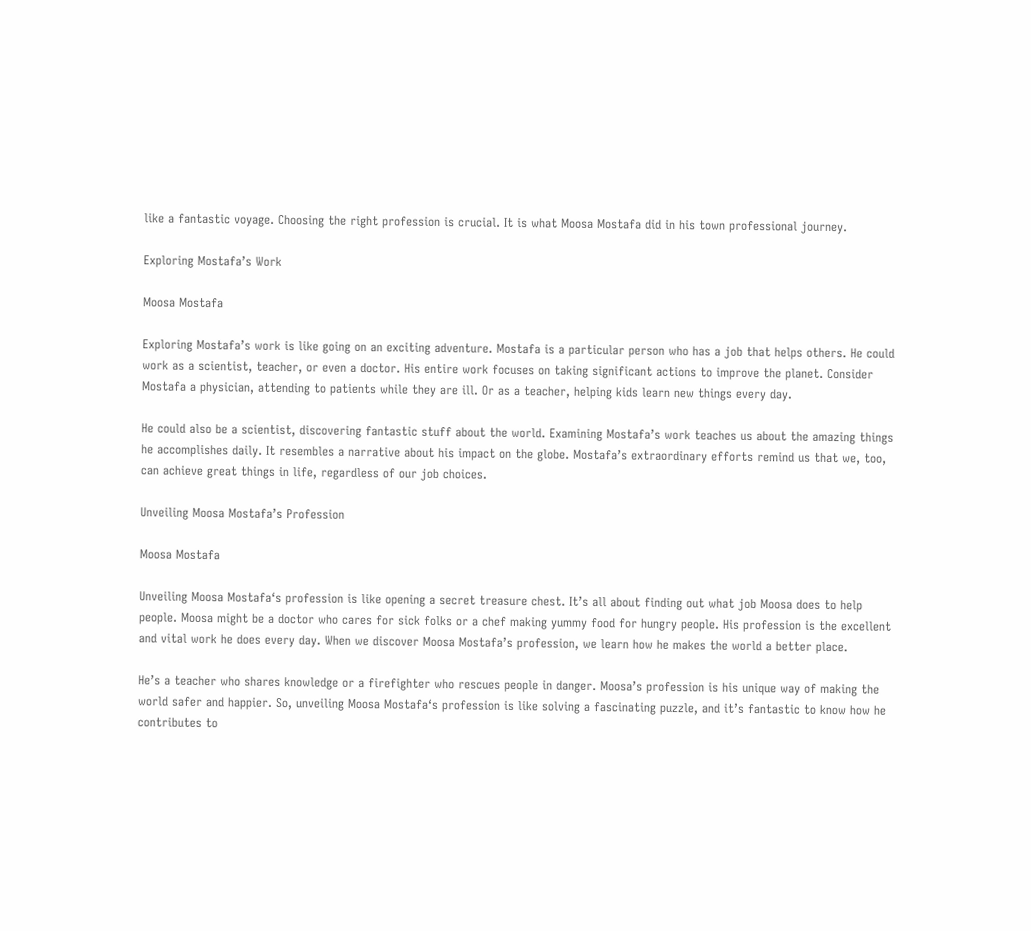like a fantastic voyage. Choosing the right profession is crucial. It is what Moosa Mostafa did in his town professional journey.

Exploring Mostafa’s Work

Moosa Mostafa

Exploring Mostafa’s work is like going on an exciting adventure. Mostafa is a particular person who has a job that helps others. He could work as a scientist, teacher, or even a doctor. His entire work focuses on taking significant actions to improve the planet. Consider Mostafa a physician, attending to patients while they are ill. Or as a teacher, helping kids learn new things every day.

He could also be a scientist, discovering fantastic stuff about the world. Examining Mostafa’s work teaches us about the amazing things he accomplishes daily. It resembles a narrative about his impact on the globe. Mostafa’s extraordinary efforts remind us that we, too, can achieve great things in life, regardless of our job choices.

Unveiling Moosa Mostafa’s Profession

Moosa Mostafa

Unveiling Moosa Mostafa‘s profession is like opening a secret treasure chest. It’s all about finding out what job Moosa does to help people. Moosa might be a doctor who cares for sick folks or a chef making yummy food for hungry people. His profession is the excellent and vital work he does every day. When we discover Moosa Mostafa’s profession, we learn how he makes the world a better place.

He’s a teacher who shares knowledge or a firefighter who rescues people in danger. Moosa’s profession is his unique way of making the world safer and happier. So, unveiling Moosa Mostafa‘s profession is like solving a fascinating puzzle, and it’s fantastic to know how he contributes to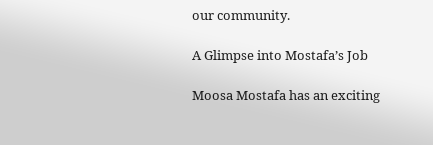our community.

A Glimpse into Mostafa’s Job

Moosa Mostafa has an exciting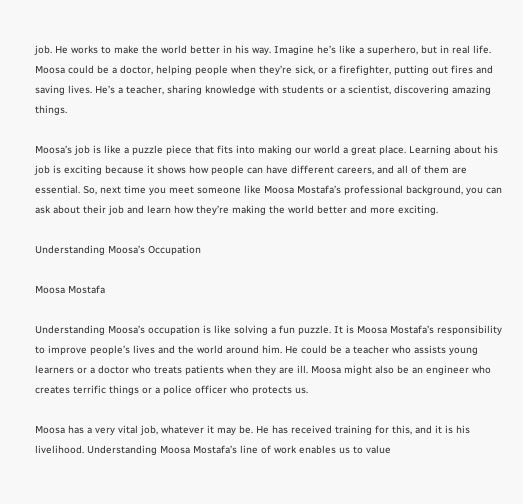job. He works to make the world better in his way. Imagine he’s like a superhero, but in real life. Moosa could be a doctor, helping people when they’re sick, or a firefighter, putting out fires and saving lives. He’s a teacher, sharing knowledge with students or a scientist, discovering amazing things.

Moosa’s job is like a puzzle piece that fits into making our world a great place. Learning about his job is exciting because it shows how people can have different careers, and all of them are essential. So, next time you meet someone like Moosa Mostafa’s professional background, you can ask about their job and learn how they’re making the world better and more exciting.

Understanding Moosa’s Occupation

Moosa Mostafa

Understanding Moosa’s occupation is like solving a fun puzzle. It is Moosa Mostafa’s responsibility to improve people’s lives and the world around him. He could be a teacher who assists young learners or a doctor who treats patients when they are ill. Moosa might also be an engineer who creates terrific things or a police officer who protects us.

Moosa has a very vital job, whatever it may be. He has received training for this, and it is his livelihood. Understanding Moosa Mostafa’s line of work enables us to value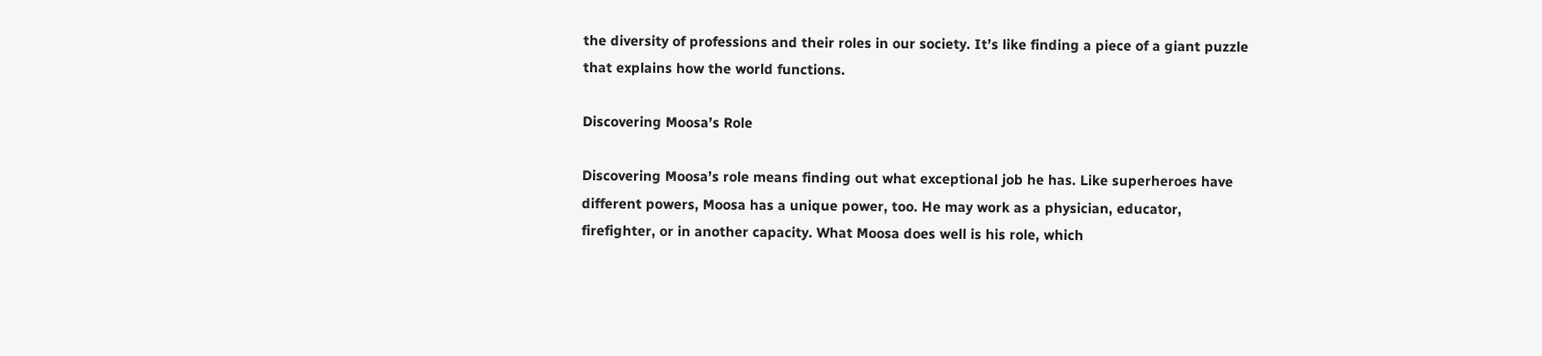the diversity of professions and their roles in our society. It’s like finding a piece of a giant puzzle that explains how the world functions.

Discovering Moosa’s Role

Discovering Moosa’s role means finding out what exceptional job he has. Like superheroes have different powers, Moosa has a unique power, too. He may work as a physician, educator, firefighter, or in another capacity. What Moosa does well is his role, which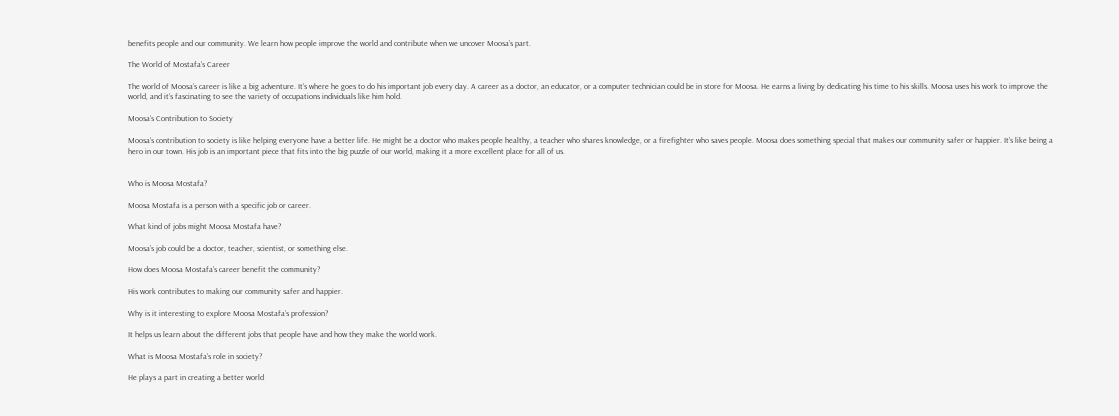benefits people and our community. We learn how people improve the world and contribute when we uncover Moosa’s part.

The World of Mostafa’s Career

The world of Moosa’s career is like a big adventure. It’s where he goes to do his important job every day. A career as a doctor, an educator, or a computer technician could be in store for Moosa. He earns a living by dedicating his time to his skills. Moosa uses his work to improve the world, and it’s fascinating to see the variety of occupations individuals like him hold.

Moosa’s Contribution to Society

Moosa’s contribution to society is like helping everyone have a better life. He might be a doctor who makes people healthy, a teacher who shares knowledge, or a firefighter who saves people. Moosa does something special that makes our community safer or happier. It’s like being a hero in our town. His job is an important piece that fits into the big puzzle of our world, making it a more excellent place for all of us.


Who is Moosa Mostafa?

Moosa Mostafa is a person with a specific job or career.

What kind of jobs might Moosa Mostafa have?

Moosa’s job could be a doctor, teacher, scientist, or something else.

How does Moosa Mostafa’s career benefit the community?

His work contributes to making our community safer and happier.

Why is it interesting to explore Moosa Mostafa’s profession?

It helps us learn about the different jobs that people have and how they make the world work.

What is Moosa Mostafa’s role in society?

He plays a part in creating a better world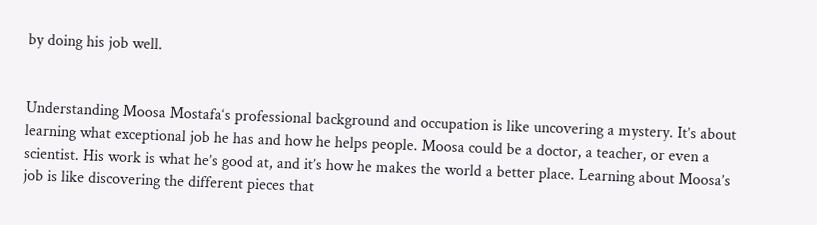by doing his job well.


Understanding Moosa Mostafa‘s professional background and occupation is like uncovering a mystery. It’s about learning what exceptional job he has and how he helps people. Moosa could be a doctor, a teacher, or even a scientist. His work is what he’s good at, and it’s how he makes the world a better place. Learning about Moosa’s job is like discovering the different pieces that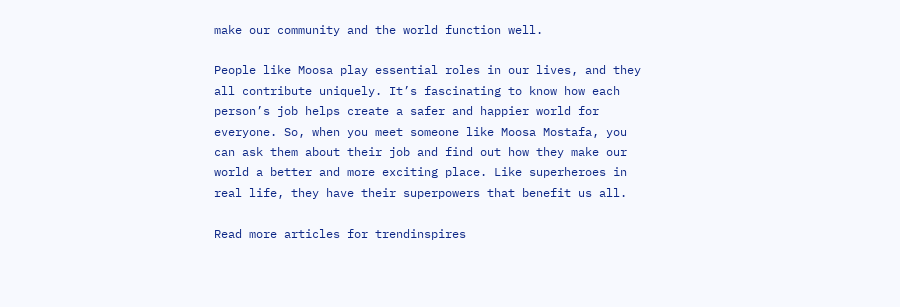make our community and the world function well.

People like Moosa play essential roles in our lives, and they all contribute uniquely. It’s fascinating to know how each person’s job helps create a safer and happier world for everyone. So, when you meet someone like Moosa Mostafa, you can ask them about their job and find out how they make our world a better and more exciting place. Like superheroes in real life, they have their superpowers that benefit us all.

Read more articles for trendinspires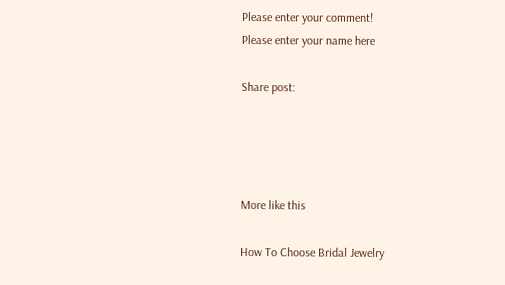Please enter your comment!
Please enter your name here

Share post:




More like this

How To Choose Bridal Jewelry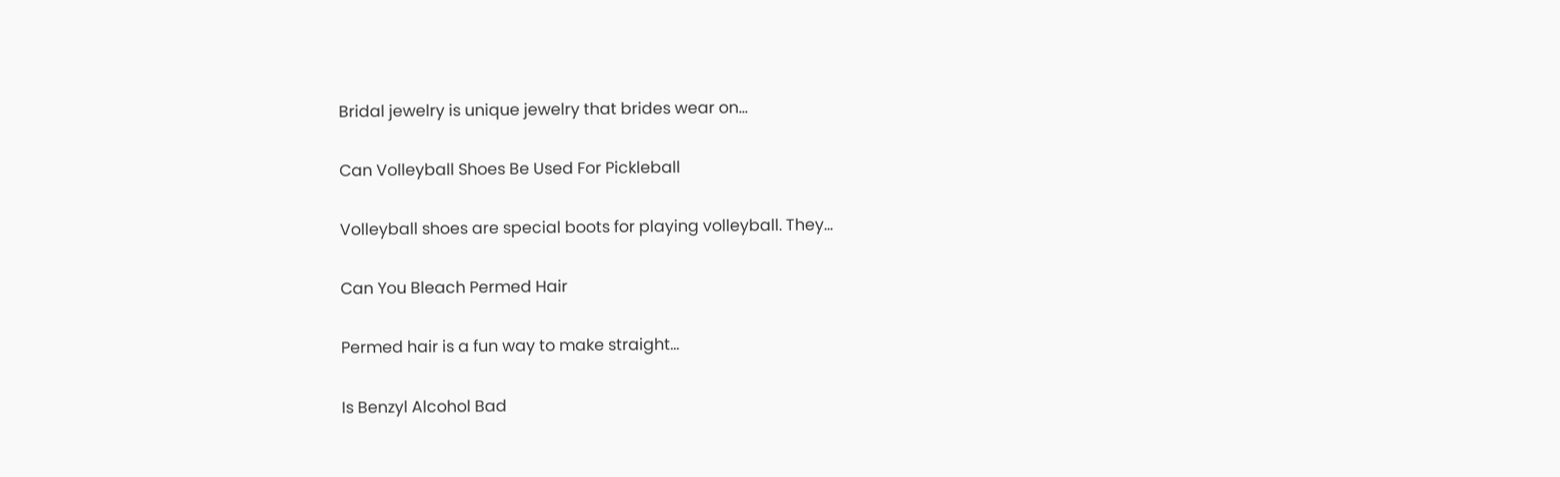Bridal jewelry is unique jewelry that brides wear on...

Can Volleyball Shoes Be Used For Pickleball

Volleyball shoes are special boots for playing volleyball. They...

Can You Bleach Permed Hair

Permed hair is a fun way to make straight...

Is Benzyl Alcohol Bad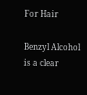For Hair

Benzyl Alcohol is a clear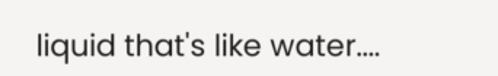liquid that's like water....